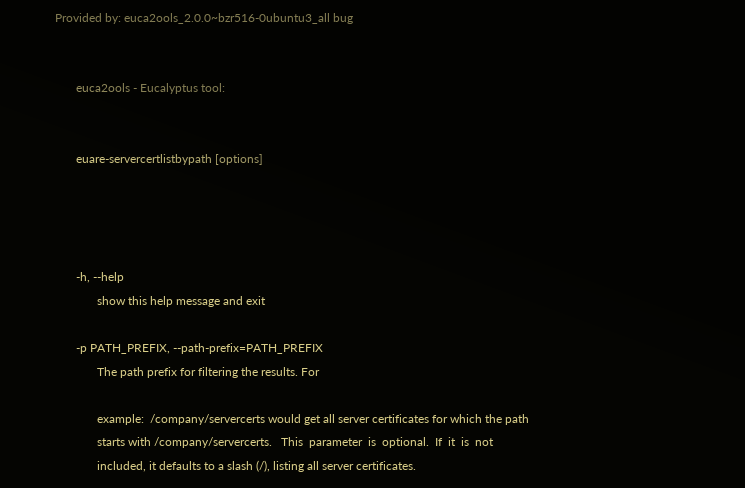Provided by: euca2ools_2.0.0~bzr516-0ubuntu3_all bug


       euca2ools - Eucalyptus tool:


       euare-servercertlistbypath [options]




       -h, --help
              show this help message and exit

       -p PATH_PREFIX, --path-prefix=PATH_PREFIX
              The path prefix for filtering the results. For

              example:  /company/servercerts would get all server certificates for which the path
              starts with /company/servercerts.   This  parameter  is  optional.  If  it  is  not
              included, it defaults to a slash (/), listing all server certificates.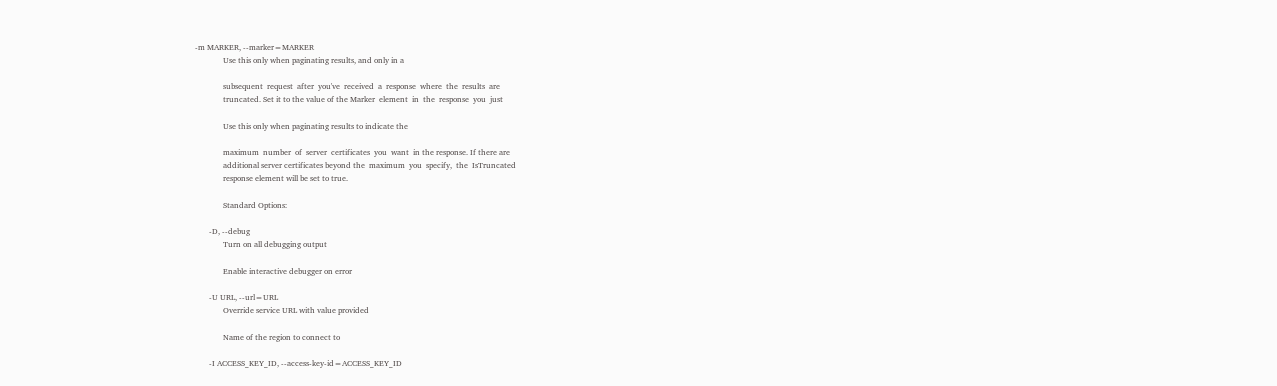-m MARKER, --marker=MARKER
              Use this only when paginating results, and only in a

              subsequent  request  after  you've  received  a  response  where  the  results  are
              truncated. Set it to the value of the Marker  element  in  the  response  you  just

              Use this only when paginating results to indicate the

              maximum  number  of  server  certificates  you  want  in the response. If there are
              additional server certificates beyond the  maximum  you  specify,  the  IsTruncated
              response element will be set to true.

              Standard Options:

       -D, --debug
              Turn on all debugging output

              Enable interactive debugger on error

       -U URL, --url=URL
              Override service URL with value provided

              Name of the region to connect to

       -I ACCESS_KEY_ID, --access-key-id=ACCESS_KEY_ID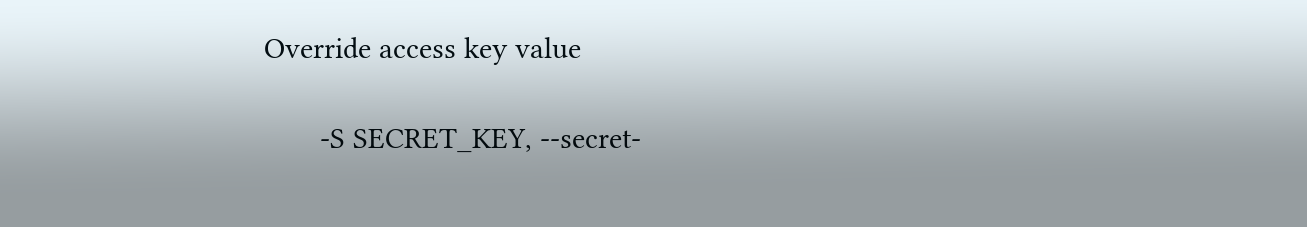Override access key value

       -S SECRET_KEY, --secret-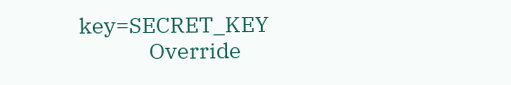key=SECRET_KEY
              Override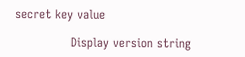secret key value

              Display version string